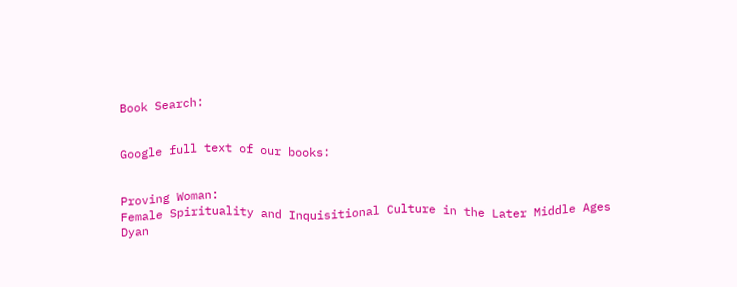Book Search:


Google full text of our books:


Proving Woman:
Female Spirituality and Inquisitional Culture in the Later Middle Ages
Dyan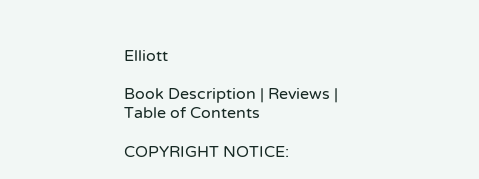Elliott

Book Description | Reviews | Table of Contents

COPYRIGHT NOTICE: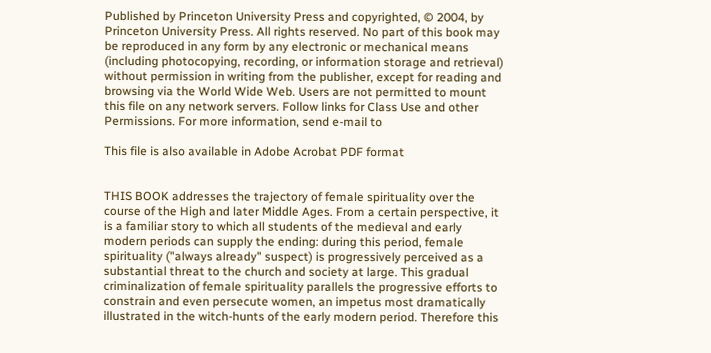Published by Princeton University Press and copyrighted, © 2004, by Princeton University Press. All rights reserved. No part of this book may be reproduced in any form by any electronic or mechanical means (including photocopying, recording, or information storage and retrieval) without permission in writing from the publisher, except for reading and browsing via the World Wide Web. Users are not permitted to mount this file on any network servers. Follow links for Class Use and other Permissions. For more information, send e-mail to

This file is also available in Adobe Acrobat PDF format


THIS BOOK addresses the trajectory of female spirituality over the course of the High and later Middle Ages. From a certain perspective, it is a familiar story to which all students of the medieval and early modern periods can supply the ending: during this period, female spirituality ("always already" suspect) is progressively perceived as a substantial threat to the church and society at large. This gradual criminalization of female spirituality parallels the progressive efforts to constrain and even persecute women, an impetus most dramatically illustrated in the witch-hunts of the early modern period. Therefore this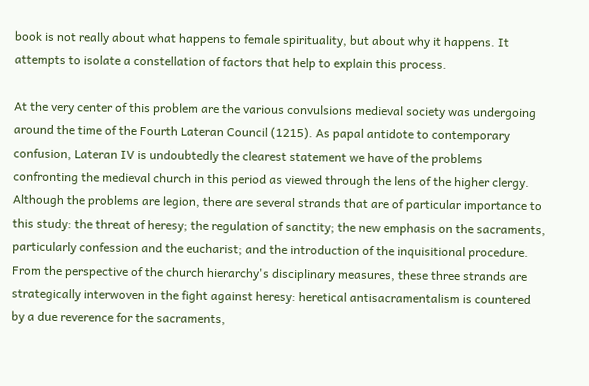book is not really about what happens to female spirituality, but about why it happens. It attempts to isolate a constellation of factors that help to explain this process.

At the very center of this problem are the various convulsions medieval society was undergoing around the time of the Fourth Lateran Council (1215). As papal antidote to contemporary confusion, Lateran IV is undoubtedly the clearest statement we have of the problems confronting the medieval church in this period as viewed through the lens of the higher clergy. Although the problems are legion, there are several strands that are of particular importance to this study: the threat of heresy; the regulation of sanctity; the new emphasis on the sacraments, particularly confession and the eucharist; and the introduction of the inquisitional procedure. From the perspective of the church hierarchy's disciplinary measures, these three strands are strategically interwoven in the fight against heresy: heretical antisacramentalism is countered by a due reverence for the sacraments,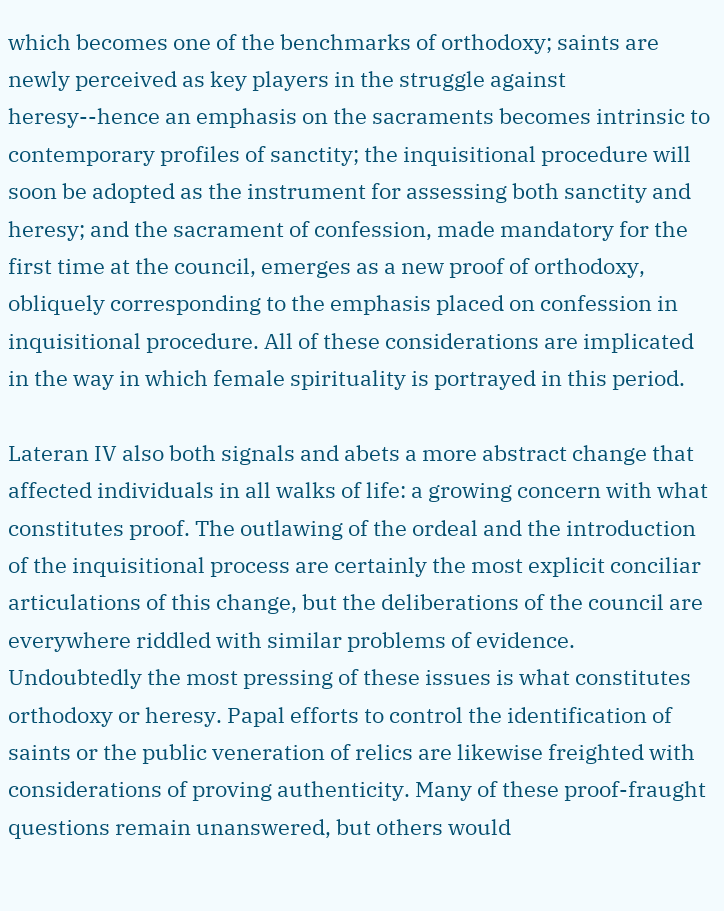which becomes one of the benchmarks of orthodoxy; saints are newly perceived as key players in the struggle against heresy--hence an emphasis on the sacraments becomes intrinsic to contemporary profiles of sanctity; the inquisitional procedure will soon be adopted as the instrument for assessing both sanctity and heresy; and the sacrament of confession, made mandatory for the first time at the council, emerges as a new proof of orthodoxy, obliquely corresponding to the emphasis placed on confession in inquisitional procedure. All of these considerations are implicated in the way in which female spirituality is portrayed in this period.

Lateran IV also both signals and abets a more abstract change that affected individuals in all walks of life: a growing concern with what constitutes proof. The outlawing of the ordeal and the introduction of the inquisitional process are certainly the most explicit conciliar articulations of this change, but the deliberations of the council are everywhere riddled with similar problems of evidence. Undoubtedly the most pressing of these issues is what constitutes orthodoxy or heresy. Papal efforts to control the identification of saints or the public veneration of relics are likewise freighted with considerations of proving authenticity. Many of these proof-fraught questions remain unanswered, but others would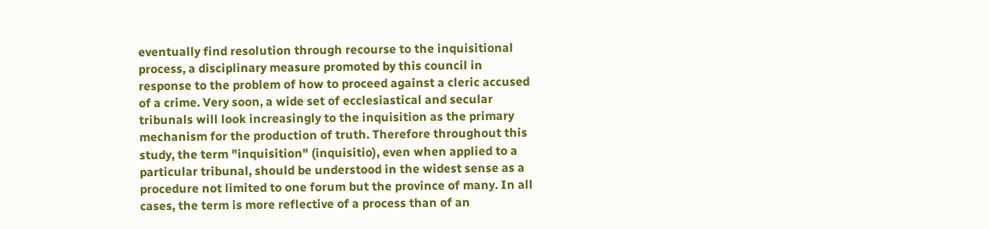eventually find resolution through recourse to the inquisitional process, a disciplinary measure promoted by this council in response to the problem of how to proceed against a cleric accused of a crime. Very soon, a wide set of ecclesiastical and secular tribunals will look increasingly to the inquisition as the primary mechanism for the production of truth. Therefore throughout this study, the term "inquisition" (inquisitio), even when applied to a particular tribunal, should be understood in the widest sense as a procedure not limited to one forum but the province of many. In all cases, the term is more reflective of a process than of an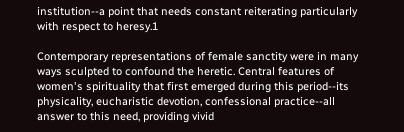institution--a point that needs constant reiterating particularly with respect to heresy.1

Contemporary representations of female sanctity were in many ways sculpted to confound the heretic. Central features of women's spirituality that first emerged during this period--its physicality, eucharistic devotion, confessional practice--all answer to this need, providing vivid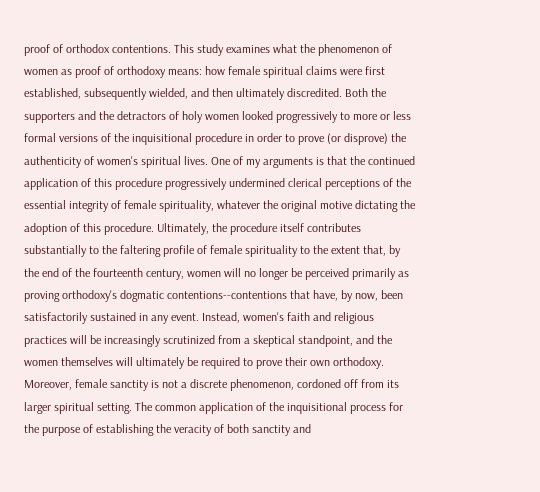proof of orthodox contentions. This study examines what the phenomenon of women as proof of orthodoxy means: how female spiritual claims were first established, subsequently wielded, and then ultimately discredited. Both the supporters and the detractors of holy women looked progressively to more or less formal versions of the inquisitional procedure in order to prove (or disprove) the authenticity of women's spiritual lives. One of my arguments is that the continued application of this procedure progressively undermined clerical perceptions of the essential integrity of female spirituality, whatever the original motive dictating the adoption of this procedure. Ultimately, the procedure itself contributes substantially to the faltering profile of female spirituality to the extent that, by the end of the fourteenth century, women will no longer be perceived primarily as proving orthodoxy's dogmatic contentions--contentions that have, by now, been satisfactorily sustained in any event. Instead, women's faith and religious practices will be increasingly scrutinized from a skeptical standpoint, and the women themselves will ultimately be required to prove their own orthodoxy. Moreover, female sanctity is not a discrete phenomenon, cordoned off from its larger spiritual setting. The common application of the inquisitional process for the purpose of establishing the veracity of both sanctity and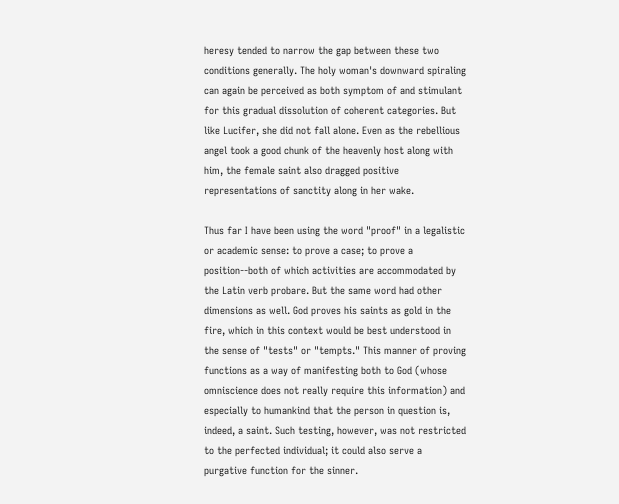heresy tended to narrow the gap between these two conditions generally. The holy woman's downward spiraling can again be perceived as both symptom of and stimulant for this gradual dissolution of coherent categories. But like Lucifer, she did not fall alone. Even as the rebellious angel took a good chunk of the heavenly host along with him, the female saint also dragged positive representations of sanctity along in her wake.

Thus far I have been using the word "proof" in a legalistic or academic sense: to prove a case; to prove a position--both of which activities are accommodated by the Latin verb probare. But the same word had other dimensions as well. God proves his saints as gold in the fire, which in this context would be best understood in the sense of "tests" or "tempts." This manner of proving functions as a way of manifesting both to God (whose omniscience does not really require this information) and especially to humankind that the person in question is, indeed, a saint. Such testing, however, was not restricted to the perfected individual; it could also serve a purgative function for the sinner.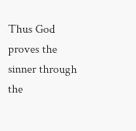Thus God proves the sinner through the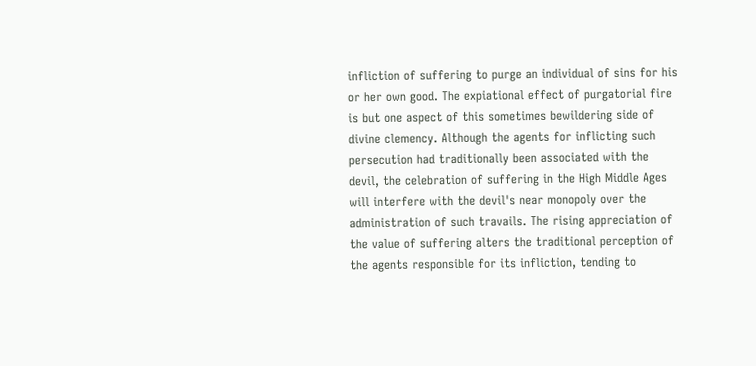infliction of suffering to purge an individual of sins for his or her own good. The expiational effect of purgatorial fire is but one aspect of this sometimes bewildering side of divine clemency. Although the agents for inflicting such persecution had traditionally been associated with the devil, the celebration of suffering in the High Middle Ages will interfere with the devil's near monopoly over the administration of such travails. The rising appreciation of the value of suffering alters the traditional perception of the agents responsible for its infliction, tending to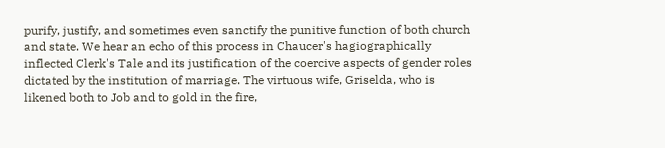purify, justify, and sometimes even sanctify the punitive function of both church and state. We hear an echo of this process in Chaucer's hagiographically inflected Clerk's Tale and its justification of the coercive aspects of gender roles dictated by the institution of marriage. The virtuous wife, Griselda, who is likened both to Job and to gold in the fire,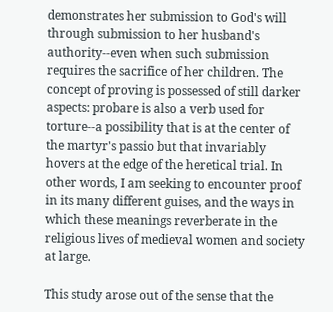demonstrates her submission to God's will through submission to her husband's authority--even when such submission requires the sacrifice of her children. The concept of proving is possessed of still darker aspects: probare is also a verb used for torture--a possibility that is at the center of the martyr's passio but that invariably hovers at the edge of the heretical trial. In other words, I am seeking to encounter proof in its many different guises, and the ways in which these meanings reverberate in the religious lives of medieval women and society at large.

This study arose out of the sense that the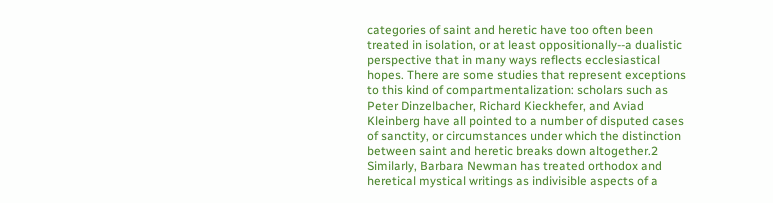categories of saint and heretic have too often been treated in isolation, or at least oppositionally--a dualistic perspective that in many ways reflects ecclesiastical hopes. There are some studies that represent exceptions to this kind of compartmentalization: scholars such as Peter Dinzelbacher, Richard Kieckhefer, and Aviad Kleinberg have all pointed to a number of disputed cases of sanctity, or circumstances under which the distinction between saint and heretic breaks down altogether.2 Similarly, Barbara Newman has treated orthodox and heretical mystical writings as indivisible aspects of a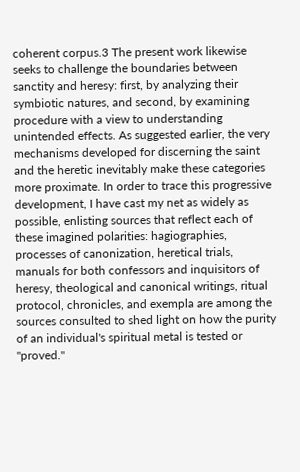coherent corpus.3 The present work likewise seeks to challenge the boundaries between sanctity and heresy: first, by analyzing their symbiotic natures, and second, by examining procedure with a view to understanding unintended effects. As suggested earlier, the very mechanisms developed for discerning the saint and the heretic inevitably make these categories more proximate. In order to trace this progressive development, I have cast my net as widely as possible, enlisting sources that reflect each of these imagined polarities: hagiographies, processes of canonization, heretical trials, manuals for both confessors and inquisitors of heresy, theological and canonical writings, ritual protocol, chronicles, and exempla are among the sources consulted to shed light on how the purity of an individual's spiritual metal is tested or "proved."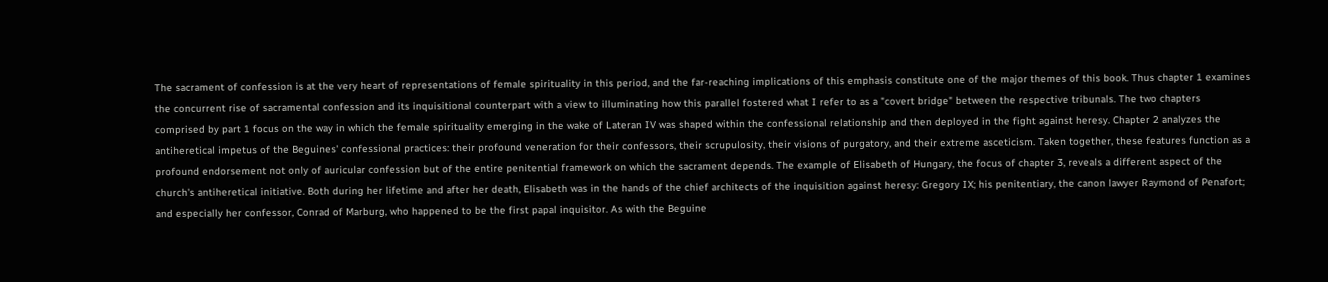The sacrament of confession is at the very heart of representations of female spirituality in this period, and the far-reaching implications of this emphasis constitute one of the major themes of this book. Thus chapter 1 examines the concurrent rise of sacramental confession and its inquisitional counterpart with a view to illuminating how this parallel fostered what I refer to as a "covert bridge" between the respective tribunals. The two chapters comprised by part 1 focus on the way in which the female spirituality emerging in the wake of Lateran IV was shaped within the confessional relationship and then deployed in the fight against heresy. Chapter 2 analyzes the antiheretical impetus of the Beguines' confessional practices: their profound veneration for their confessors, their scrupulosity, their visions of purgatory, and their extreme asceticism. Taken together, these features function as a profound endorsement not only of auricular confession but of the entire penitential framework on which the sacrament depends. The example of Elisabeth of Hungary, the focus of chapter 3, reveals a different aspect of the church's antiheretical initiative. Both during her lifetime and after her death, Elisabeth was in the hands of the chief architects of the inquisition against heresy: Gregory IX; his penitentiary, the canon lawyer Raymond of Penafort; and especially her confessor, Conrad of Marburg, who happened to be the first papal inquisitor. As with the Beguine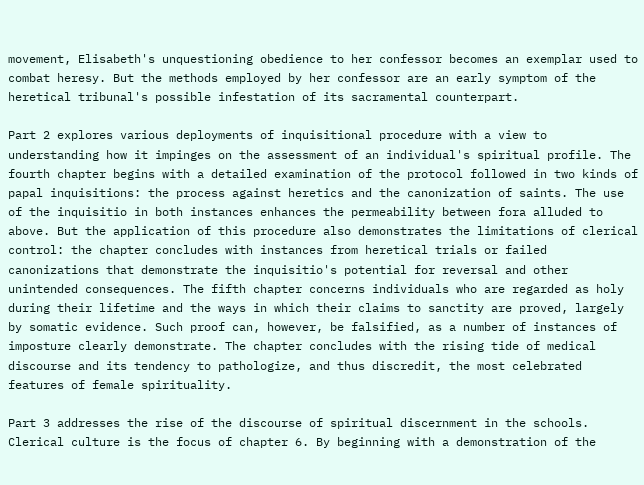movement, Elisabeth's unquestioning obedience to her confessor becomes an exemplar used to combat heresy. But the methods employed by her confessor are an early symptom of the heretical tribunal's possible infestation of its sacramental counterpart.

Part 2 explores various deployments of inquisitional procedure with a view to understanding how it impinges on the assessment of an individual's spiritual profile. The fourth chapter begins with a detailed examination of the protocol followed in two kinds of papal inquisitions: the process against heretics and the canonization of saints. The use of the inquisitio in both instances enhances the permeability between fora alluded to above. But the application of this procedure also demonstrates the limitations of clerical control: the chapter concludes with instances from heretical trials or failed canonizations that demonstrate the inquisitio's potential for reversal and other unintended consequences. The fifth chapter concerns individuals who are regarded as holy during their lifetime and the ways in which their claims to sanctity are proved, largely by somatic evidence. Such proof can, however, be falsified, as a number of instances of imposture clearly demonstrate. The chapter concludes with the rising tide of medical discourse and its tendency to pathologize, and thus discredit, the most celebrated features of female spirituality.

Part 3 addresses the rise of the discourse of spiritual discernment in the schools. Clerical culture is the focus of chapter 6. By beginning with a demonstration of the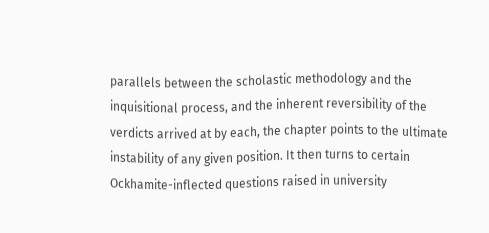parallels between the scholastic methodology and the inquisitional process, and the inherent reversibility of the verdicts arrived at by each, the chapter points to the ultimate instability of any given position. It then turns to certain Ockhamite-inflected questions raised in university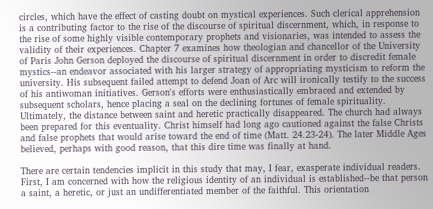circles, which have the effect of casting doubt on mystical experiences. Such clerical apprehension is a contributing factor to the rise of the discourse of spiritual discernment, which, in response to the rise of some highly visible contemporary prophets and visionaries, was intended to assess the validity of their experiences. Chapter 7 examines how theologian and chancellor of the University of Paris John Gerson deployed the discourse of spiritual discernment in order to discredit female mystics--an endeavor associated with his larger strategy of appropriating mysticism to reform the university. His subsequent failed attempt to defend Joan of Arc will ironically testify to the success of his antiwoman initiatives. Gerson's efforts were enthusiastically embraced and extended by subsequent scholars, hence placing a seal on the declining fortunes of female spirituality. Ultimately, the distance between saint and heretic practically disappeared. The church had always been prepared for this eventuality. Christ himself had long ago cautioned against the false Christs and false prophets that would arise toward the end of time (Matt. 24.23-24). The later Middle Ages believed, perhaps with good reason, that this dire time was finally at hand.

There are certain tendencies implicit in this study that may, I fear, exasperate individual readers. First, I am concerned with how the religious identity of an individual is established--be that person a saint, a heretic, or just an undifferentiated member of the faithful. This orientation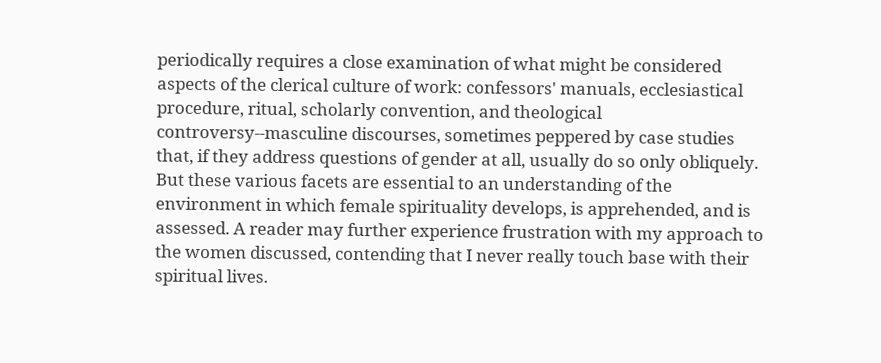periodically requires a close examination of what might be considered aspects of the clerical culture of work: confessors' manuals, ecclesiastical procedure, ritual, scholarly convention, and theological controversy--masculine discourses, sometimes peppered by case studies that, if they address questions of gender at all, usually do so only obliquely. But these various facets are essential to an understanding of the environment in which female spirituality develops, is apprehended, and is assessed. A reader may further experience frustration with my approach to the women discussed, contending that I never really touch base with their spiritual lives.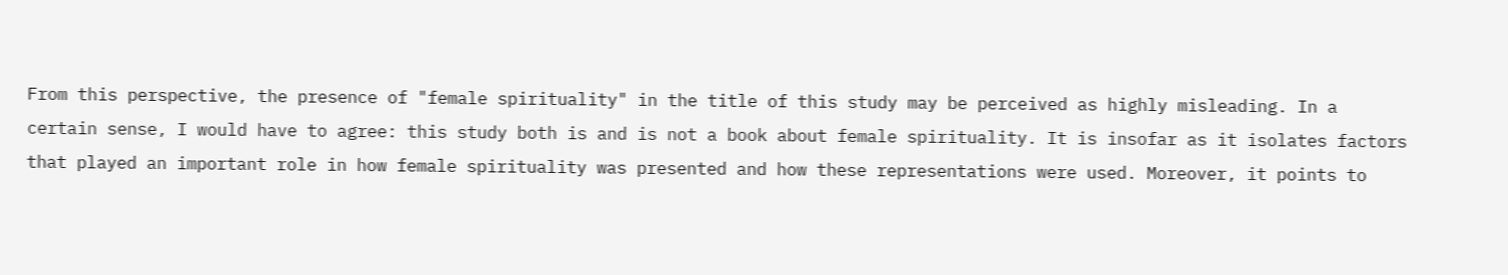From this perspective, the presence of "female spirituality" in the title of this study may be perceived as highly misleading. In a certain sense, I would have to agree: this study both is and is not a book about female spirituality. It is insofar as it isolates factors that played an important role in how female spirituality was presented and how these representations were used. Moreover, it points to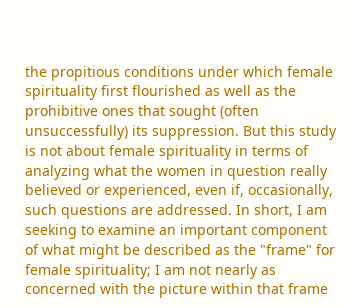the propitious conditions under which female spirituality first flourished as well as the prohibitive ones that sought (often unsuccessfully) its suppression. But this study is not about female spirituality in terms of analyzing what the women in question really believed or experienced, even if, occasionally, such questions are addressed. In short, I am seeking to examine an important component of what might be described as the "frame" for female spirituality; I am not nearly as concerned with the picture within that frame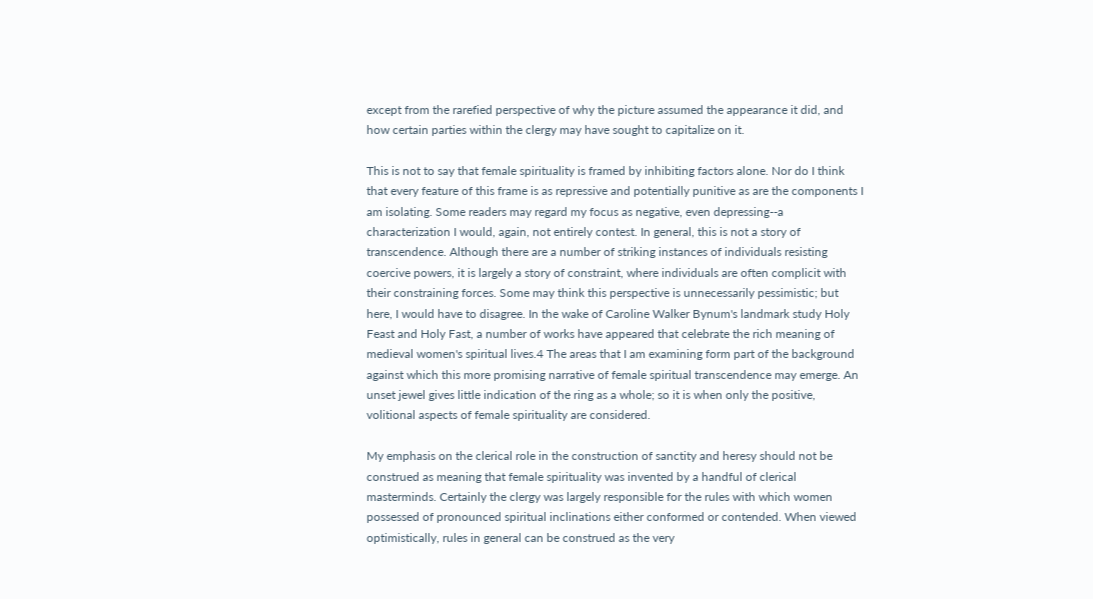except from the rarefied perspective of why the picture assumed the appearance it did, and how certain parties within the clergy may have sought to capitalize on it.

This is not to say that female spirituality is framed by inhibiting factors alone. Nor do I think that every feature of this frame is as repressive and potentially punitive as are the components I am isolating. Some readers may regard my focus as negative, even depressing--a characterization I would, again, not entirely contest. In general, this is not a story of transcendence. Although there are a number of striking instances of individuals resisting coercive powers, it is largely a story of constraint, where individuals are often complicit with their constraining forces. Some may think this perspective is unnecessarily pessimistic; but here, I would have to disagree. In the wake of Caroline Walker Bynum's landmark study Holy Feast and Holy Fast, a number of works have appeared that celebrate the rich meaning of medieval women's spiritual lives.4 The areas that I am examining form part of the background against which this more promising narrative of female spiritual transcendence may emerge. An unset jewel gives little indication of the ring as a whole; so it is when only the positive, volitional aspects of female spirituality are considered.

My emphasis on the clerical role in the construction of sanctity and heresy should not be construed as meaning that female spirituality was invented by a handful of clerical masterminds. Certainly the clergy was largely responsible for the rules with which women possessed of pronounced spiritual inclinations either conformed or contended. When viewed optimistically, rules in general can be construed as the very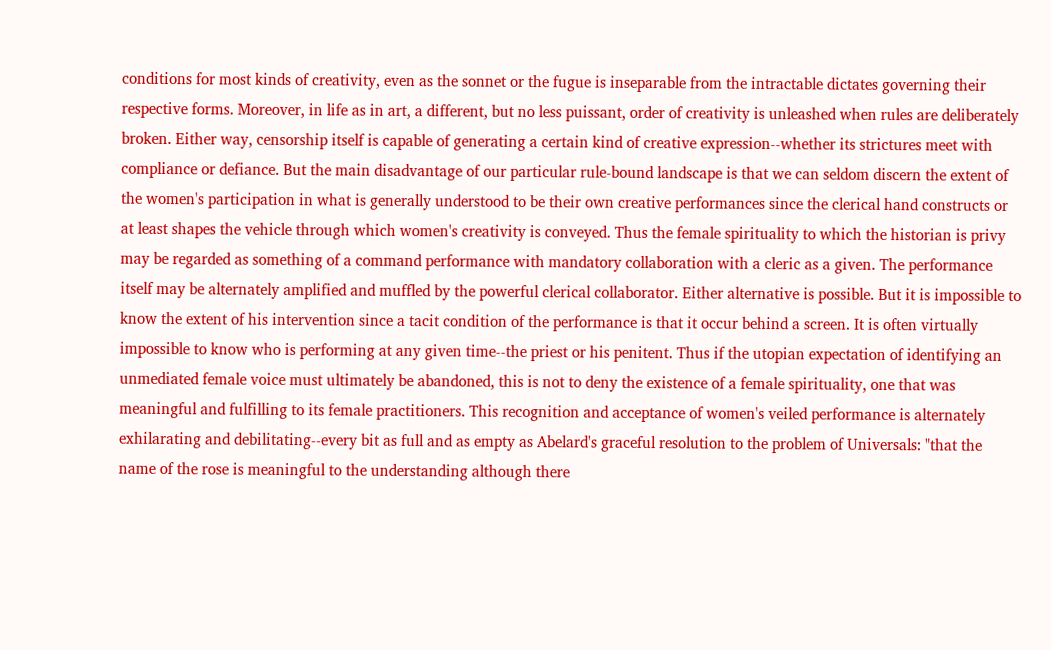conditions for most kinds of creativity, even as the sonnet or the fugue is inseparable from the intractable dictates governing their respective forms. Moreover, in life as in art, a different, but no less puissant, order of creativity is unleashed when rules are deliberately broken. Either way, censorship itself is capable of generating a certain kind of creative expression--whether its strictures meet with compliance or defiance. But the main disadvantage of our particular rule-bound landscape is that we can seldom discern the extent of the women's participation in what is generally understood to be their own creative performances since the clerical hand constructs or at least shapes the vehicle through which women's creativity is conveyed. Thus the female spirituality to which the historian is privy may be regarded as something of a command performance with mandatory collaboration with a cleric as a given. The performance itself may be alternately amplified and muffled by the powerful clerical collaborator. Either alternative is possible. But it is impossible to know the extent of his intervention since a tacit condition of the performance is that it occur behind a screen. It is often virtually impossible to know who is performing at any given time--the priest or his penitent. Thus if the utopian expectation of identifying an unmediated female voice must ultimately be abandoned, this is not to deny the existence of a female spirituality, one that was meaningful and fulfilling to its female practitioners. This recognition and acceptance of women's veiled performance is alternately exhilarating and debilitating--every bit as full and as empty as Abelard's graceful resolution to the problem of Universals: "that the name of the rose is meaningful to the understanding although there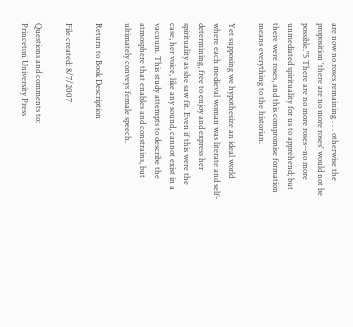are now no roses remaining . . . otherwise the proposition 'there are no more roses' would not be possible."5 There are no more roses--no more unmediated spirituality for us to apprehend; but there were roses, and this compromise formation means everything to the historian.

Yet supposing we hypothesize an ideal world where each medieval woman was literate and self-determining, free to enjoy and express her spirituality as she saw fit. Even if this were the case, her voice, like any sound, cannot exist in a vacuum. This study attempts to describe the atmosphere that enables and constrains, but ultimately conveys female speech.

Return to Book Description

File created: 8/7/2007

Questions and comments to:
Princeton University Press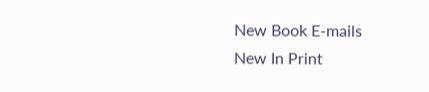New Book E-mails
New In Print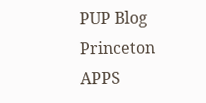PUP Blog
Princeton APPS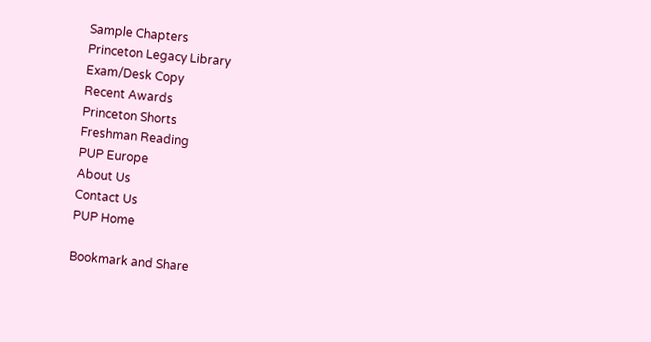Sample Chapters
Princeton Legacy Library
Exam/Desk Copy
Recent Awards
Princeton Shorts
Freshman Reading
PUP Europe
About Us
Contact Us
PUP Home

Bookmark and Share